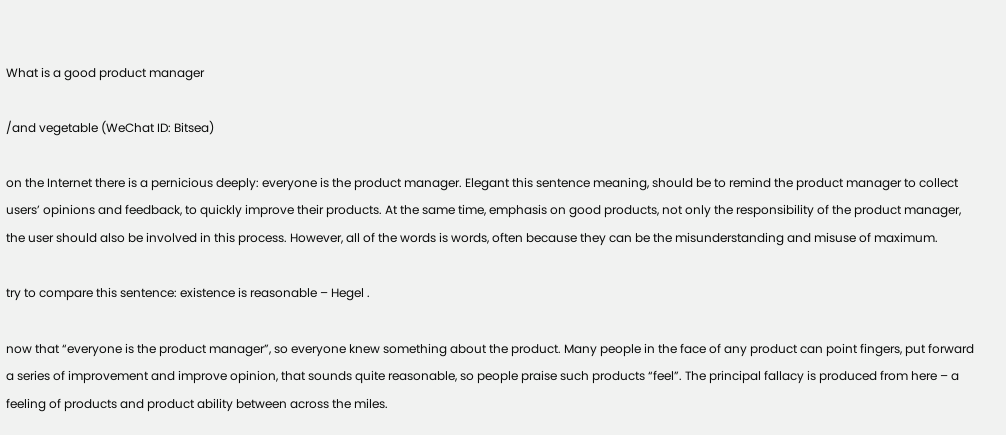What is a good product manager

/and vegetable (WeChat ID: Bitsea)

on the Internet there is a pernicious deeply: everyone is the product manager. Elegant this sentence meaning, should be to remind the product manager to collect users’ opinions and feedback, to quickly improve their products. At the same time, emphasis on good products, not only the responsibility of the product manager, the user should also be involved in this process. However, all of the words is words, often because they can be the misunderstanding and misuse of maximum.

try to compare this sentence: existence is reasonable – Hegel .

now that “everyone is the product manager”, so everyone knew something about the product. Many people in the face of any product can point fingers, put forward a series of improvement and improve opinion, that sounds quite reasonable, so people praise such products “feel”. The principal fallacy is produced from here – a feeling of products and product ability between across the miles.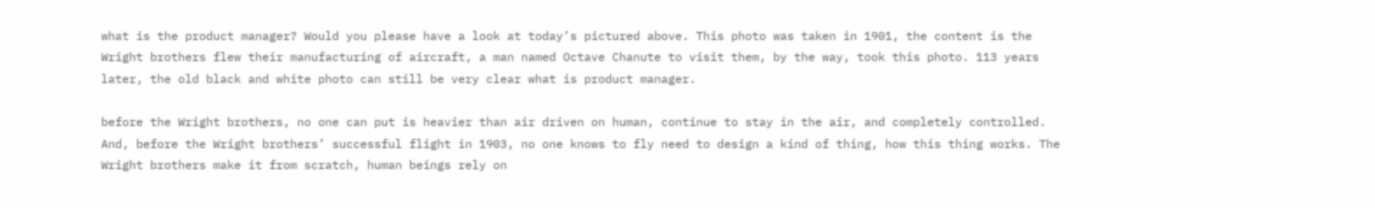what is the product manager? Would you please have a look at today’s pictured above. This photo was taken in 1901, the content is the Wright brothers flew their manufacturing of aircraft, a man named Octave Chanute to visit them, by the way, took this photo. 113 years later, the old black and white photo can still be very clear what is product manager.

before the Wright brothers, no one can put is heavier than air driven on human, continue to stay in the air, and completely controlled. And, before the Wright brothers’ successful flight in 1903, no one knows to fly need to design a kind of thing, how this thing works. The Wright brothers make it from scratch, human beings rely on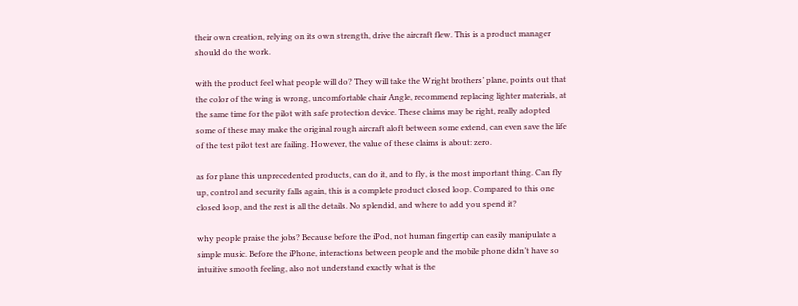their own creation, relying on its own strength, drive the aircraft flew. This is a product manager should do the work.

with the product feel what people will do? They will take the Wright brothers’ plane, points out that the color of the wing is wrong, uncomfortable chair Angle, recommend replacing lighter materials, at the same time for the pilot with safe protection device. These claims may be right, really adopted some of these may make the original rough aircraft aloft between some extend, can even save the life of the test pilot test are failing. However, the value of these claims is about: zero.

as for plane this unprecedented products, can do it, and to fly, is the most important thing. Can fly up, control and security falls again, this is a complete product closed loop. Compared to this one closed loop, and the rest is all the details. No splendid, and where to add you spend it?

why people praise the jobs? Because before the iPod, not human fingertip can easily manipulate a simple music. Before the iPhone, interactions between people and the mobile phone didn’t have so intuitive smooth feeling, also not understand exactly what is the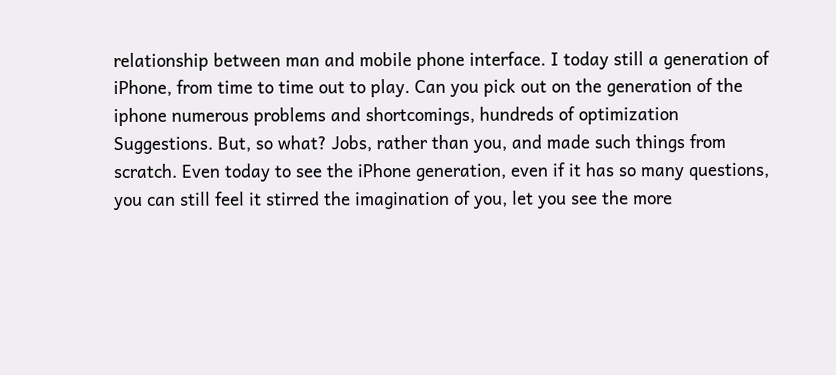relationship between man and mobile phone interface. I today still a generation of iPhone, from time to time out to play. Can you pick out on the generation of the iphone numerous problems and shortcomings, hundreds of optimization Suggestions. But, so what? Jobs, rather than you, and made such things from scratch. Even today to see the iPhone generation, even if it has so many questions, you can still feel it stirred the imagination of you, let you see the more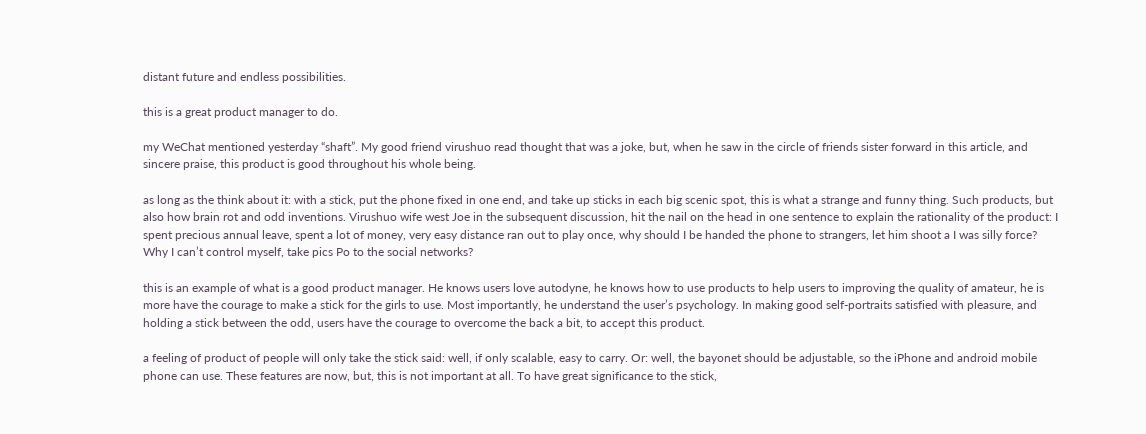distant future and endless possibilities.

this is a great product manager to do.

my WeChat mentioned yesterday “shaft”. My good friend virushuo read thought that was a joke, but, when he saw in the circle of friends sister forward in this article, and sincere praise, this product is good throughout his whole being.

as long as the think about it: with a stick, put the phone fixed in one end, and take up sticks in each big scenic spot, this is what a strange and funny thing. Such products, but also how brain rot and odd inventions. Virushuo wife west Joe in the subsequent discussion, hit the nail on the head in one sentence to explain the rationality of the product: I spent precious annual leave, spent a lot of money, very easy distance ran out to play once, why should I be handed the phone to strangers, let him shoot a I was silly force? Why I can’t control myself, take pics Po to the social networks?

this is an example of what is a good product manager. He knows users love autodyne, he knows how to use products to help users to improving the quality of amateur, he is more have the courage to make a stick for the girls to use. Most importantly, he understand the user’s psychology. In making good self-portraits satisfied with pleasure, and holding a stick between the odd, users have the courage to overcome the back a bit, to accept this product.

a feeling of product of people will only take the stick said: well, if only scalable, easy to carry. Or: well, the bayonet should be adjustable, so the iPhone and android mobile phone can use. These features are now, but, this is not important at all. To have great significance to the stick,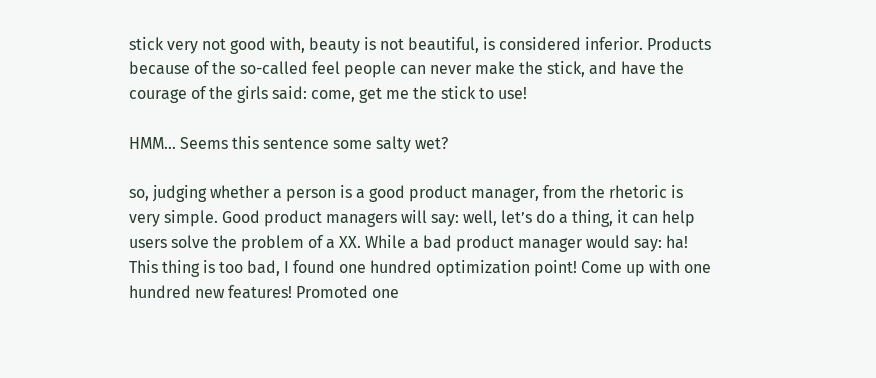stick very not good with, beauty is not beautiful, is considered inferior. Products because of the so-called feel people can never make the stick, and have the courage of the girls said: come, get me the stick to use!

HMM… Seems this sentence some salty wet?

so, judging whether a person is a good product manager, from the rhetoric is very simple. Good product managers will say: well, let’s do a thing, it can help users solve the problem of a XX. While a bad product manager would say: ha! This thing is too bad, I found one hundred optimization point! Come up with one hundred new features! Promoted one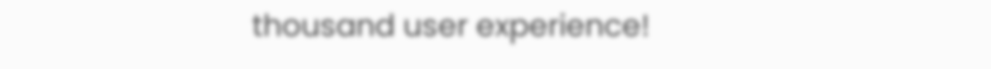thousand user experience!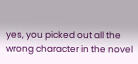yes, you picked out all the wrong character in the novel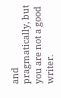and pragmatically, but you are not a good writer.